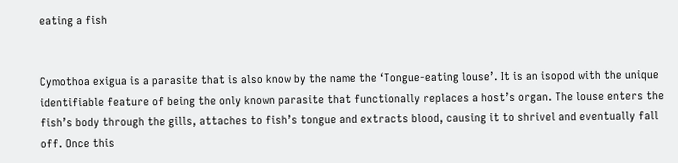eating a fish


Cymothoa exigua is a parasite that is also know by the name the ‘Tongue-eating louse’. It is an isopod with the unique identifiable feature of being the only known parasite that functionally replaces a host’s organ. The louse enters the fish’s body through the gills, attaches to fish’s tongue and extracts blood, causing it to shrivel and eventually fall off. Once this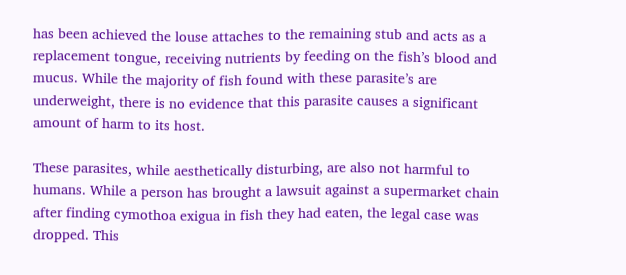has been achieved the louse attaches to the remaining stub and acts as a replacement tongue, receiving nutrients by feeding on the fish’s blood and mucus. While the majority of fish found with these parasite’s are underweight, there is no evidence that this parasite causes a significant amount of harm to its host.

These parasites, while aesthetically disturbing, are also not harmful to humans. While a person has brought a lawsuit against a supermarket chain after finding cymothoa exigua in fish they had eaten, the legal case was dropped. This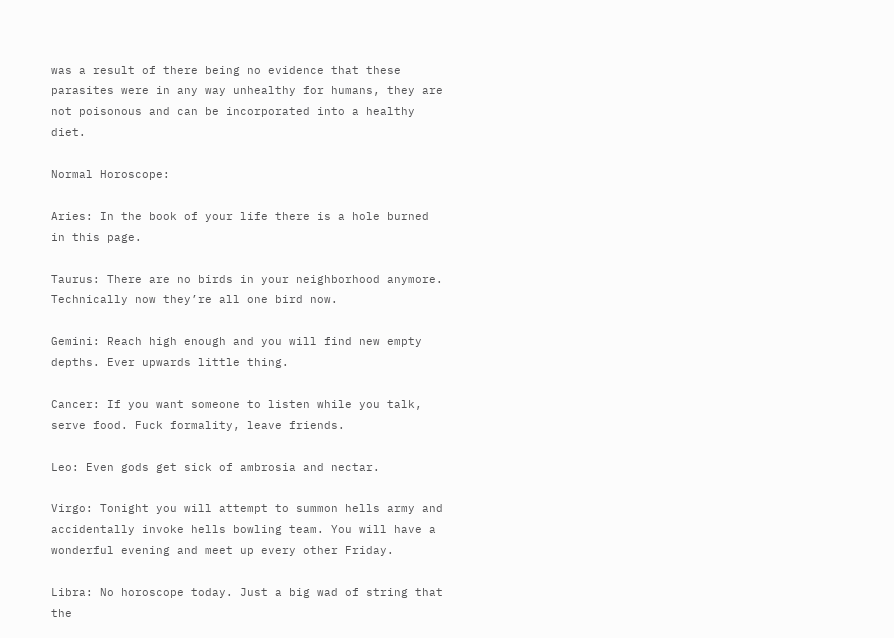was a result of there being no evidence that these parasites were in any way unhealthy for humans, they are not poisonous and can be incorporated into a healthy diet.

Normal Horoscope:

Aries: In the book of your life there is a hole burned in this page.

Taurus: There are no birds in your neighborhood anymore. Technically now they’re all one bird now.

Gemini: Reach high enough and you will find new empty depths. Ever upwards little thing.

Cancer: If you want someone to listen while you talk, serve food. Fuck formality, leave friends.

Leo: Even gods get sick of ambrosia and nectar.

Virgo: Tonight you will attempt to summon hells army and accidentally invoke hells bowling team. You will have a wonderful evening and meet up every other Friday.

Libra: No horoscope today. Just a big wad of string that the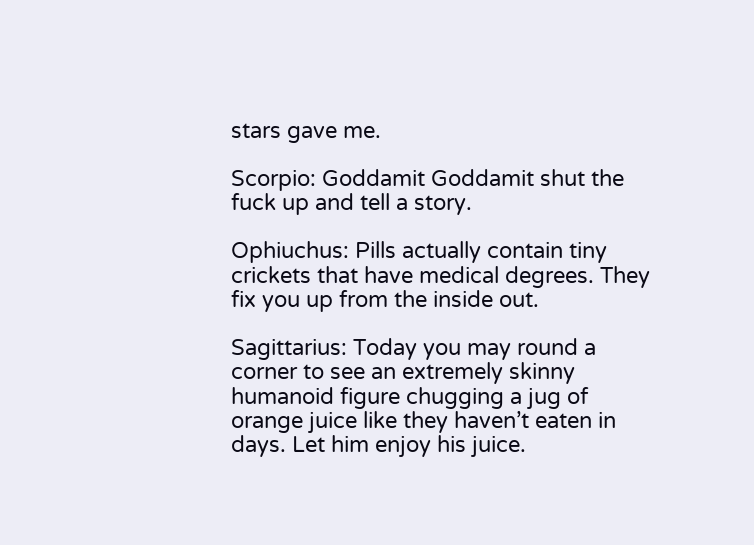stars gave me.

Scorpio: Goddamit Goddamit shut the fuck up and tell a story.

Ophiuchus: Pills actually contain tiny crickets that have medical degrees. They fix you up from the inside out.

Sagittarius: Today you may round a corner to see an extremely skinny humanoid figure chugging a jug of orange juice like they haven’t eaten in days. Let him enjoy his juice.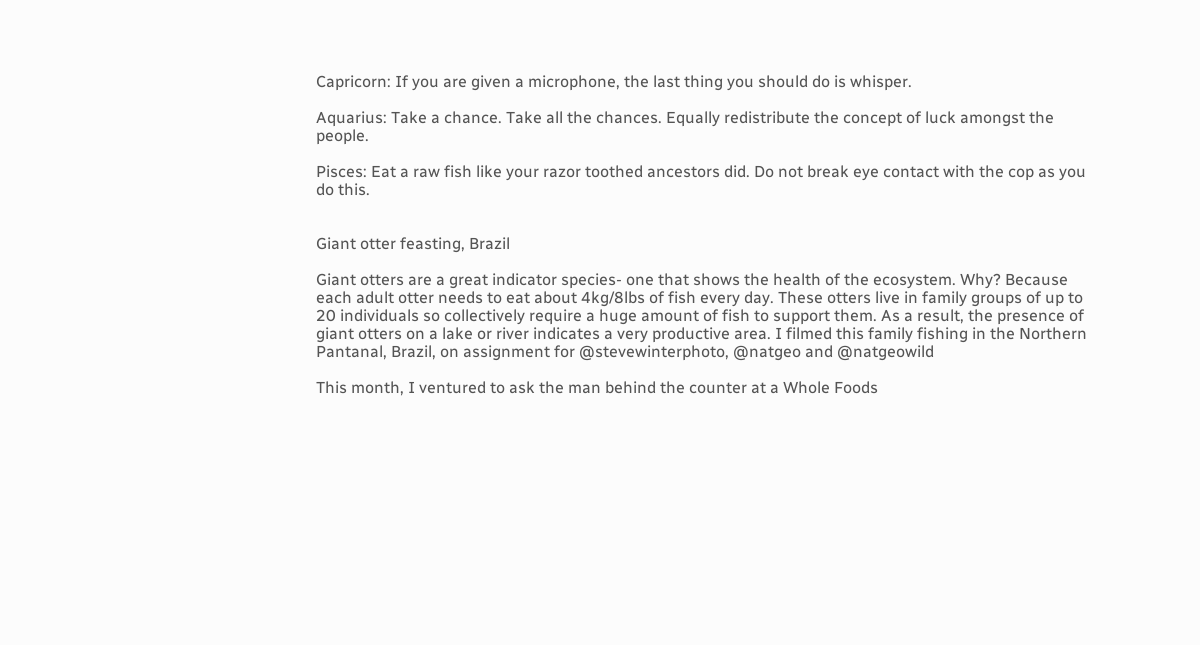Capricorn: If you are given a microphone, the last thing you should do is whisper.

Aquarius: Take a chance. Take all the chances. Equally redistribute the concept of luck amongst the people.

Pisces: Eat a raw fish like your razor toothed ancestors did. Do not break eye contact with the cop as you do this.


Giant otter feasting, Brazil

Giant otters are a great indicator species- one that shows the health of the ecosystem. Why? Because each adult otter needs to eat about 4kg/8lbs of fish every day. These otters live in family groups of up to 20 individuals so collectively require a huge amount of fish to support them. As a result, the presence of giant otters on a lake or river indicates a very productive area. I filmed this family fishing in the Northern Pantanal, Brazil, on assignment for @stevewinterphoto, @natgeo and @natgeowild

This month, I ventured to ask the man behind the counter at a Whole Foods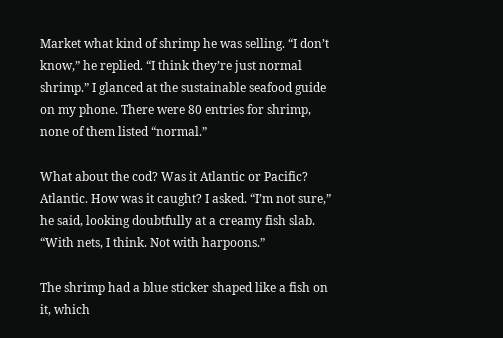Market what kind of shrimp he was selling. “I don’t know,” he replied. “I think they’re just normal shrimp.” I glanced at the sustainable seafood guide on my phone. There were 80 entries for shrimp, none of them listed “normal.”

What about the cod? Was it Atlantic or Pacific? Atlantic. How was it caught? I asked. “I’m not sure,” he said, looking doubtfully at a creamy fish slab. “With nets, I think. Not with harpoons.”

The shrimp had a blue sticker shaped like a fish on it, which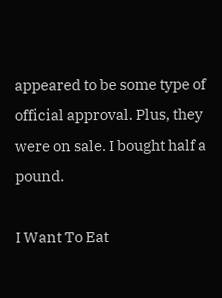appeared to be some type of official approval. Plus, they were on sale. I bought half a pound.

I Want To Eat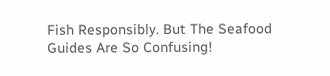Fish Responsibly. But The Seafood Guides Are So Confusing!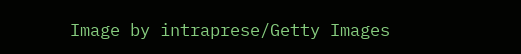Image by intraprese/Getty Images